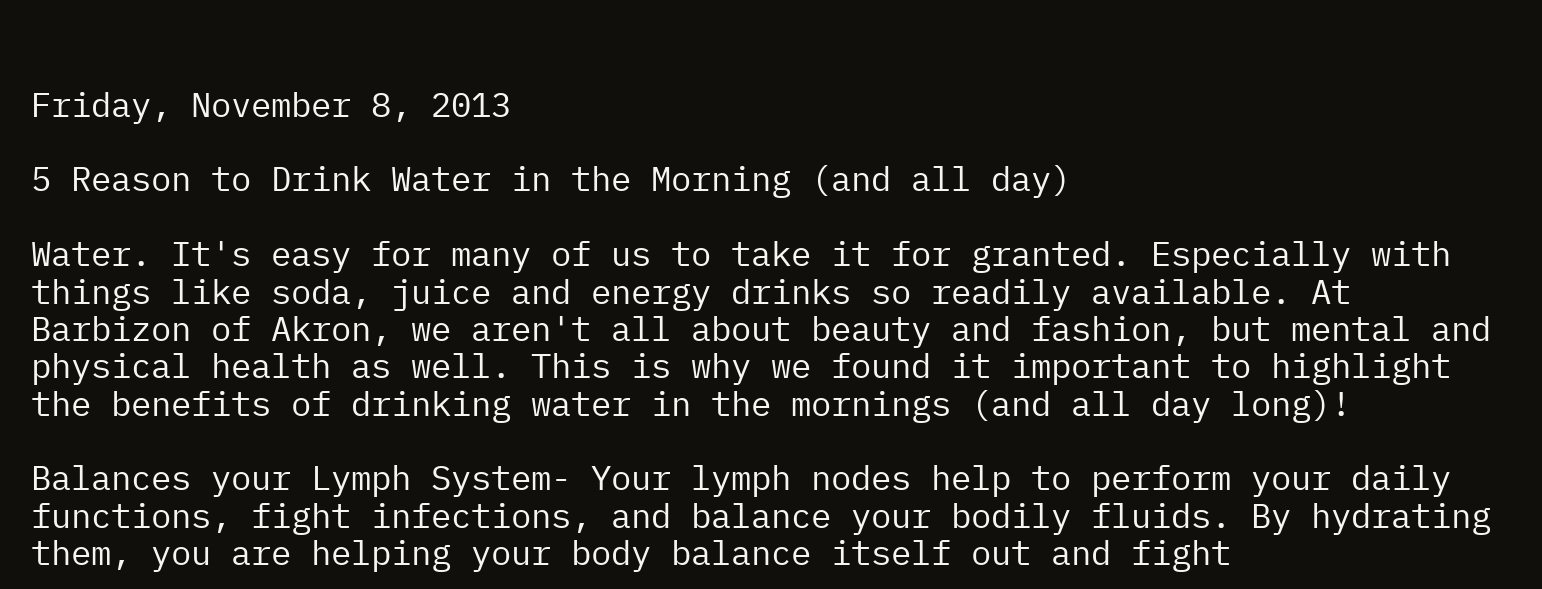Friday, November 8, 2013

5 Reason to Drink Water in the Morning (and all day)

Water. It's easy for many of us to take it for granted. Especially with things like soda, juice and energy drinks so readily available. At Barbizon of Akron, we aren't all about beauty and fashion, but mental and physical health as well. This is why we found it important to highlight the benefits of drinking water in the mornings (and all day long)!

Balances your Lymph System- Your lymph nodes help to perform your daily functions, fight infections, and balance your bodily fluids. By hydrating them, you are helping your body balance itself out and fight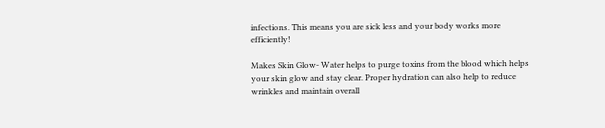infections. This means you are sick less and your body works more efficiently!

Makes Skin Glow- Water helps to purge toxins from the blood which helps your skin glow and stay clear. Proper hydration can also help to reduce wrinkles and maintain overall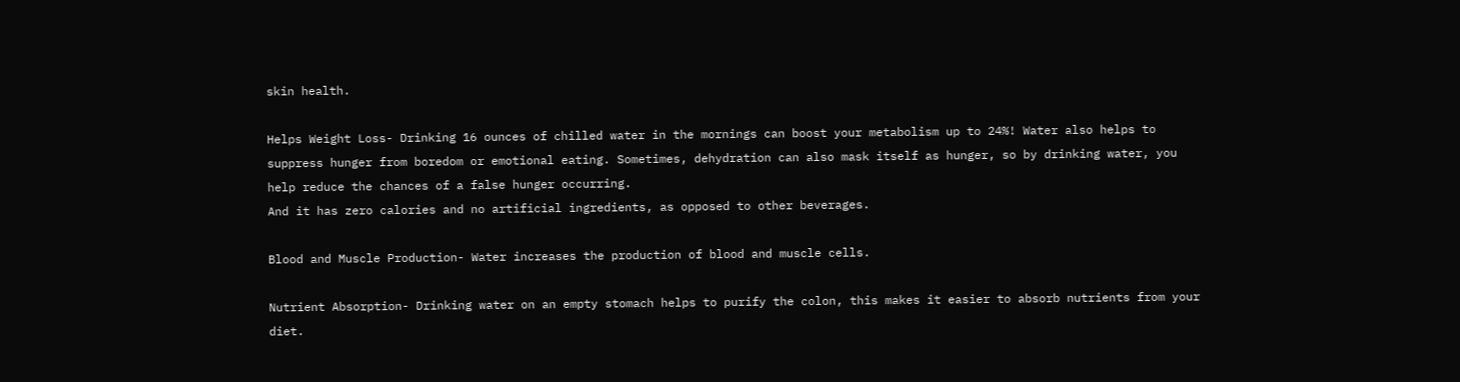skin health.

Helps Weight Loss- Drinking 16 ounces of chilled water in the mornings can boost your metabolism up to 24%! Water also helps to suppress hunger from boredom or emotional eating. Sometimes, dehydration can also mask itself as hunger, so by drinking water, you help reduce the chances of a false hunger occurring.
And it has zero calories and no artificial ingredients, as opposed to other beverages.

Blood and Muscle Production- Water increases the production of blood and muscle cells.

Nutrient Absorption- Drinking water on an empty stomach helps to purify the colon, this makes it easier to absorb nutrients from your diet.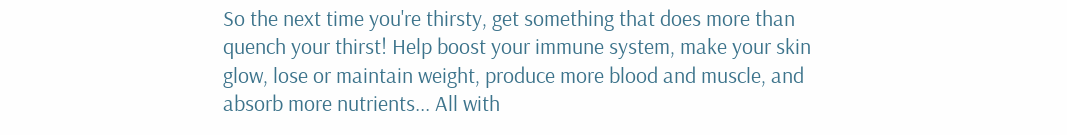So the next time you're thirsty, get something that does more than quench your thirst! Help boost your immune system, make your skin glow, lose or maintain weight, produce more blood and muscle, and absorb more nutrients... All with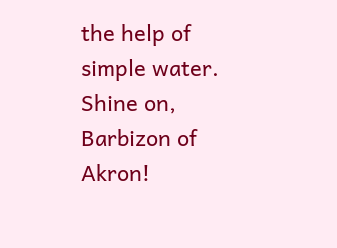the help of simple water. Shine on, Barbizon of Akron!